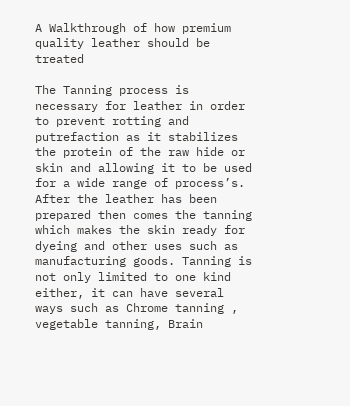A Walkthrough of how premium quality leather should be treated

The Tanning process is necessary for leather in order to prevent rotting and putrefaction as it stabilizes the protein of the raw hide or skin and allowing it to be used for a wide range of process’s. After the leather has been prepared then comes the tanning which makes the skin ready for dyeing and other uses such as manufacturing goods. Tanning is not only limited to one kind either, it can have several ways such as Chrome tanning , vegetable tanning, Brain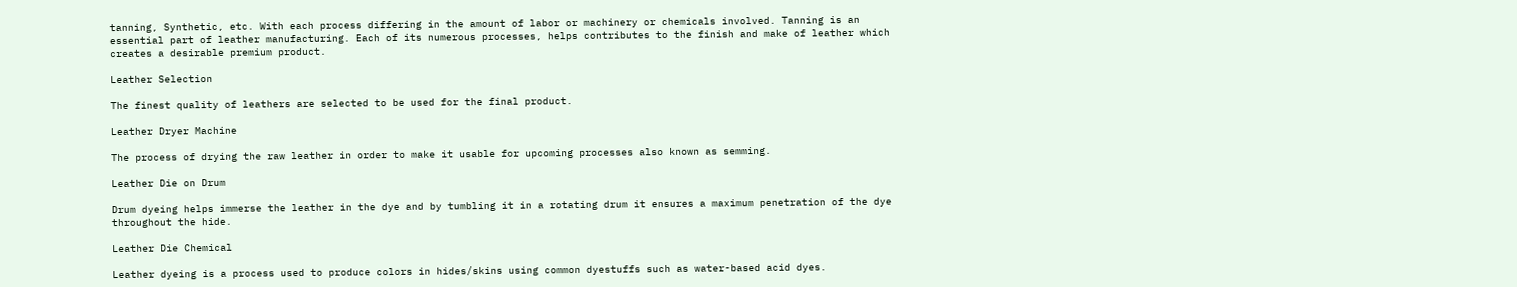tanning, Synthetic, etc. With each process differing in the amount of labor or machinery or chemicals involved. Tanning is an essential part of leather manufacturing. Each of its numerous processes, helps contributes to the finish and make of leather which creates a desirable premium product.

Leather Selection

The finest quality of leathers are selected to be used for the final product.

Leather Dryer Machine

The process of drying the raw leather in order to make it usable for upcoming processes also known as semming.

Leather Die on Drum

Drum dyeing helps immerse the leather in the dye and by tumbling it in a rotating drum it ensures a maximum penetration of the dye throughout the hide.

Leather Die Chemical

Leather dyeing is a process used to produce colors in hides/skins using common dyestuffs such as water-based acid dyes.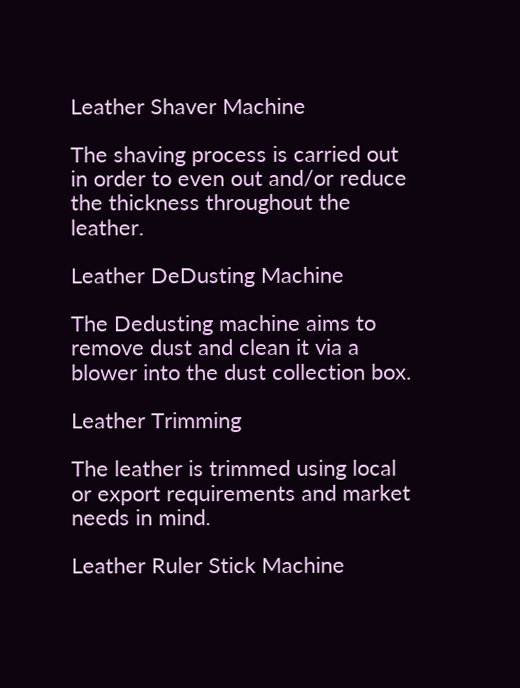Leather Shaver Machine

The shaving process is carried out in order to even out and/or reduce the thickness throughout the leather.

Leather DeDusting Machine

The Dedusting machine aims to remove dust and clean it via a blower into the dust collection box.

Leather Trimming

The leather is trimmed using local or export requirements and market needs in mind.

Leather Ruler Stick Machine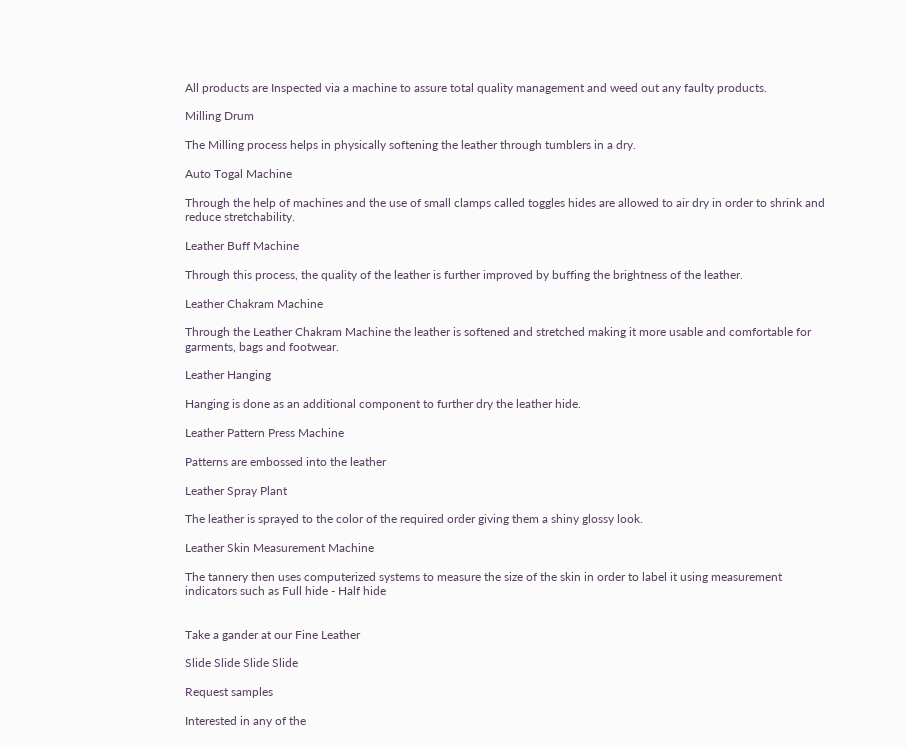All products are Inspected via a machine to assure total quality management and weed out any faulty products.

Milling Drum

The Milling process helps in physically softening the leather through tumblers in a dry.

Auto Togal Machine

Through the help of machines and the use of small clamps called toggles hides are allowed to air dry in order to shrink and reduce stretchability.

Leather Buff Machine

Through this process, the quality of the leather is further improved by buffing the brightness of the leather.

Leather Chakram Machine

Through the Leather Chakram Machine the leather is softened and stretched making it more usable and comfortable for garments, bags and footwear.

Leather Hanging

Hanging is done as an additional component to further dry the leather hide.

Leather Pattern Press Machine

Patterns are embossed into the leather

Leather Spray Plant

The leather is sprayed to the color of the required order giving them a shiny glossy look.

Leather Skin Measurement Machine

The tannery then uses computerized systems to measure the size of the skin in order to label it using measurement indicators such as Full hide - Half hide


Take a gander at our Fine Leather

Slide Slide Slide Slide

Request samples

Interested in any of the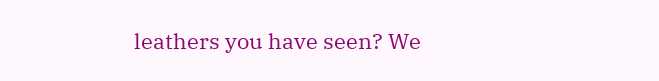leathers you have seen? We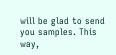will be glad to send you samples. This way,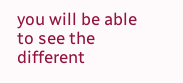you will be able to see the different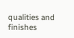qualities and finishes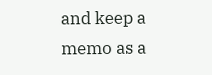and keep a memo as a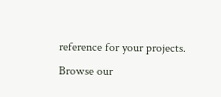reference for your projects. Browse our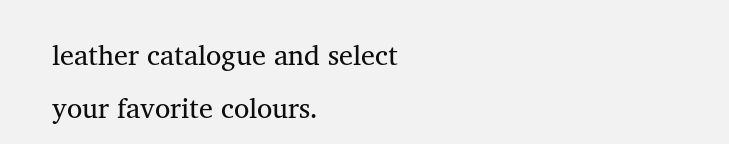leather catalogue and select your favorite colours.